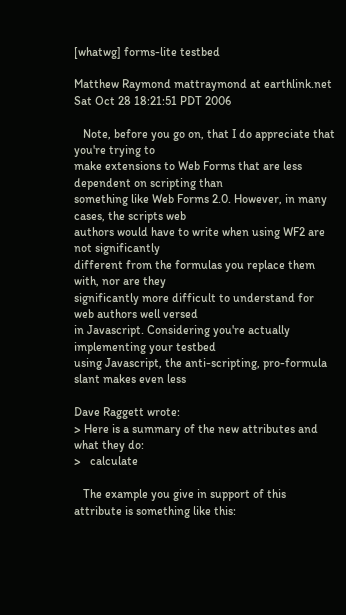[whatwg] forms-lite testbed

Matthew Raymond mattraymond at earthlink.net
Sat Oct 28 18:21:51 PDT 2006

   Note, before you go on, that I do appreciate that you're trying to
make extensions to Web Forms that are less dependent on scripting than
something like Web Forms 2.0. However, in many cases, the scripts web
authors would have to write when using WF2 are not significantly
different from the formulas you replace them with, nor are they
significantly more difficult to understand for web authors well versed
in Javascript. Considering you're actually implementing your testbed
using Javascript, the anti-scripting, pro-formula slant makes even less

Dave Raggett wrote:
> Here is a summary of the new attributes and what they do:
>   calculate

   The example you give in support of this attribute is something like this: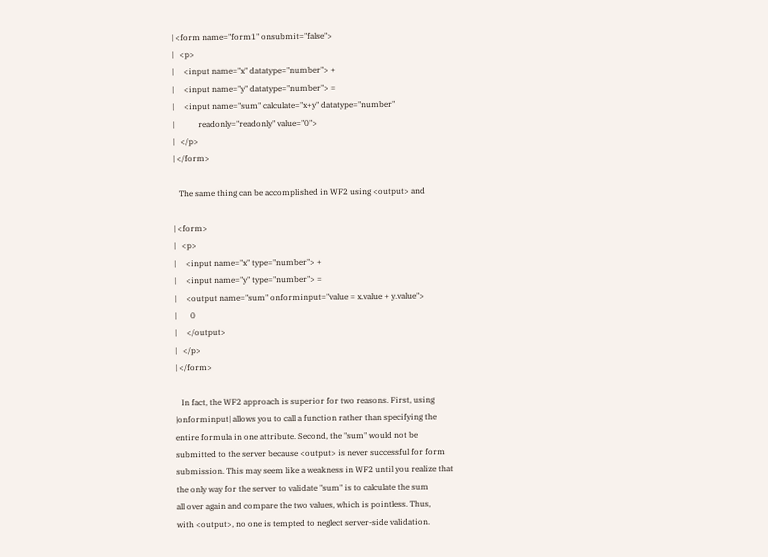| <form name="form1" onsubmit="false">
|   <p>
|     <input name="x" datatype="number"> +
|     <input name="y" datatype="number"> =
|     <input name="sum" calculate="x+y" datatype="number"
|            readonly="readonly" value="0">
|   </p>
| </form>

   The same thing can be accomplished in WF2 using <output> and

| <form>
|   <p>
|     <input name="x" type="number"> +
|     <input name="y" type="number"> =
|     <output name="sum" onforminput="value = x.value + y.value">
|       0
|     </output>
|   </p>
| </form>

   In fact, the WF2 approach is superior for two reasons. First, using
|onforminput| allows you to call a function rather than specifying the
entire formula in one attribute. Second, the "sum" would not be
submitted to the server because <output> is never successful for form
submission. This may seem like a weakness in WF2 until you realize that
the only way for the server to validate "sum" is to calculate the sum
all over again and compare the two values, which is pointless. Thus,
with <output>, no one is tempted to neglect server-side validation.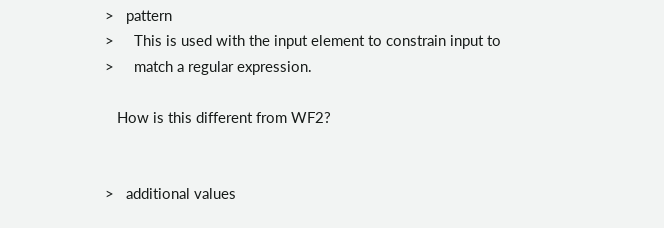>   pattern
>     This is used with the input element to constrain input to
>     match a regular expression.

   How is this different from WF2?


>   additional values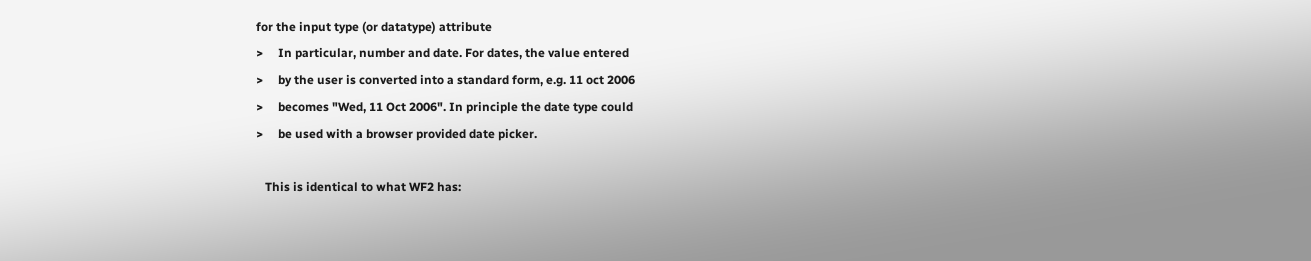for the input type (or datatype) attribute
>     In particular, number and date. For dates, the value entered
>     by the user is converted into a standard form, e.g. 11 oct 2006
>     becomes "Wed, 11 Oct 2006". In principle the date type could
>     be used with a browser provided date picker.

   This is identical to what WF2 has: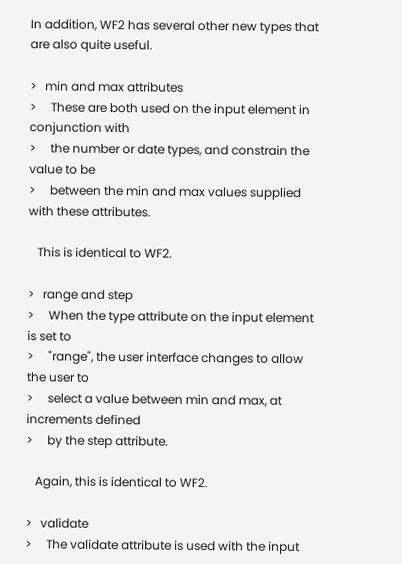In addition, WF2 has several other new types that are also quite useful.

>   min and max attributes
>     These are both used on the input element in conjunction with
>     the number or date types, and constrain the value to be
>     between the min and max values supplied with these attributes.

   This is identical to WF2.

>   range and step
>     When the type attribute on the input element is set to
>     "range", the user interface changes to allow the user to
>     select a value between min and max, at increments defined
>     by the step attribute.

   Again, this is identical to WF2.

>   validate
>     The validate attribute is used with the input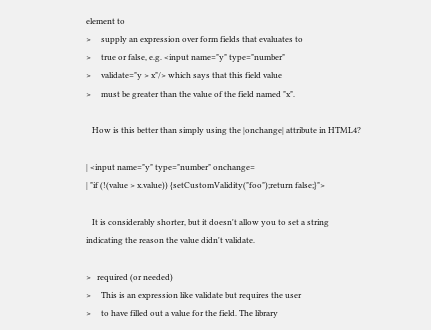element to
>     supply an expression over form fields that evaluates to
>     true or false, e.g. <input name="y" type="number"
>     validate="y > x"/> which says that this field value
>     must be greater than the value of the field named "x".

   How is this better than simply using the |onchange| attribute in HTML4?

| <input name="y" type="number" onchange=
| "if (!(value > x.value)) {setCustomValidity("foo");return false;}">

   It is considerably shorter, but it doesn't allow you to set a string
indicating the reason the value didn't validate.

>   required (or needed)
>     This is an expression like validate but requires the user
>     to have filled out a value for the field. The library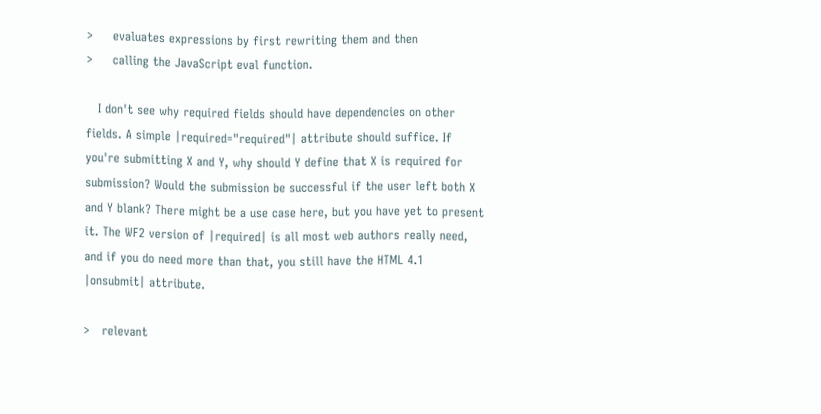>     evaluates expressions by first rewriting them and then
>     calling the JavaScript eval function.

   I don't see why required fields should have dependencies on other
fields. A simple |required="required"| attribute should suffice. If
you're submitting X and Y, why should Y define that X is required for
submission? Would the submission be successful if the user left both X
and Y blank? There might be a use case here, but you have yet to present
it. The WF2 version of |required| is all most web authors really need,
and if you do need more than that, you still have the HTML 4.1
|onsubmit| attribute.

>   relevant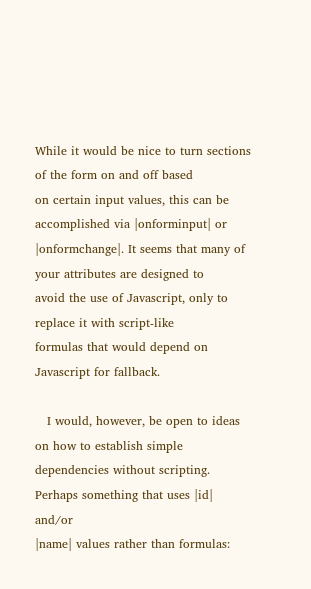While it would be nice to turn sections of the form on and off based
on certain input values, this can be accomplished via |onforminput| or
|onformchange|. It seems that many of your attributes are designed to
avoid the use of Javascript, only to replace it with script-like
formulas that would depend on Javascript for fallback.

   I would, however, be open to ideas on how to establish simple
dependencies without scripting. Perhaps something that uses |id| and/or
|name| values rather than formulas: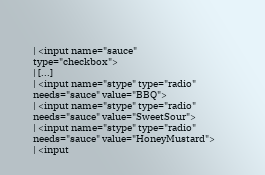| <input name="sauce" type="checkbox">
| [...]
| <input name="stype" type="radio" needs="sauce" value="BBQ">
| <input name="stype" type="radio" needs="sauce" value="SweetSour">
| <input name="stype" type="radio" needs="sauce" value="HoneyMustard">
| <input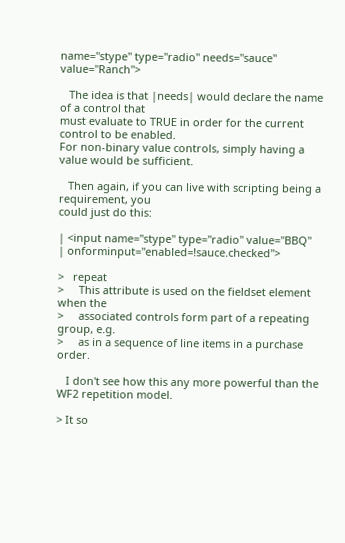name="stype" type="radio" needs="sauce" value="Ranch">

   The idea is that |needs| would declare the name of a control that
must evaluate to TRUE in order for the current control to be enabled.
For non-binary value controls, simply having a value would be sufficient.

   Then again, if you can live with scripting being a requirement, you
could just do this:

| <input name="stype" type="radio" value="BBQ"
| onforminput="enabled=!sauce.checked">

>   repeat
>     This attribute is used on the fieldset element when the
>     associated controls form part of a repeating group, e.g.
>     as in a sequence of line items in a purchase order.

   I don't see how this any more powerful than the WF2 repetition model.

> It so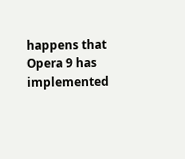happens that Opera 9 has implemented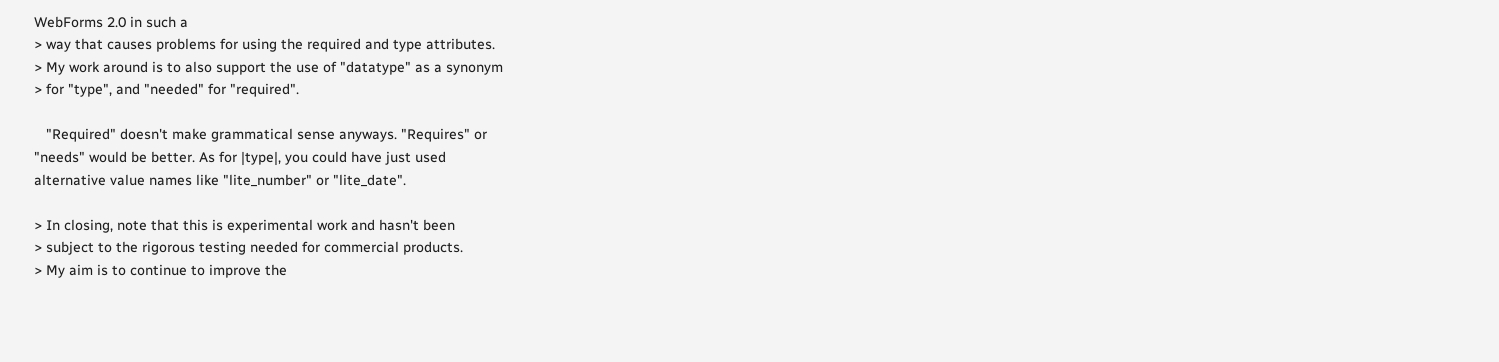WebForms 2.0 in such a
> way that causes problems for using the required and type attributes.
> My work around is to also support the use of "datatype" as a synonym
> for "type", and "needed" for "required".

   "Required" doesn't make grammatical sense anyways. "Requires" or
"needs" would be better. As for |type|, you could have just used
alternative value names like "lite_number" or "lite_date".

> In closing, note that this is experimental work and hasn't been
> subject to the rigorous testing needed for commercial products.
> My aim is to continue to improve the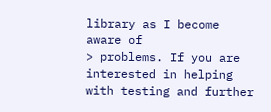library as I become aware of
> problems. If you are interested in helping with testing and further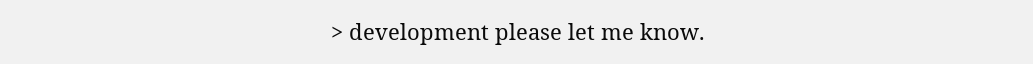> development please let me know.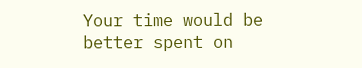Your time would be better spent on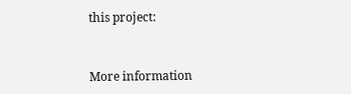this project:


More information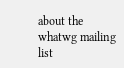about the whatwg mailing list